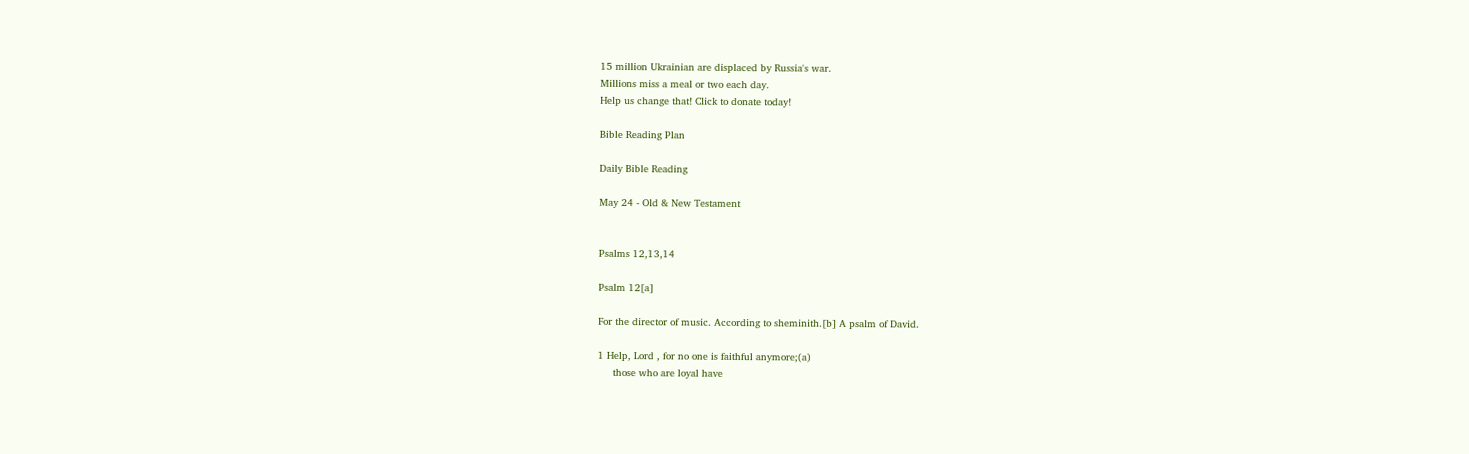15 million Ukrainian are displaced by Russia's war.
Millions miss a meal or two each day.
Help us change that! Click to donate today!

Bible Reading Plan

Daily Bible Reading

May 24 - Old & New Testament


Psalms 12,13,14

Psalm 12[a]

For the director of music. According to sheminith.[b] A psalm of David.

1 Help, Lord , for no one is faithful anymore;(a)
     those who are loyal have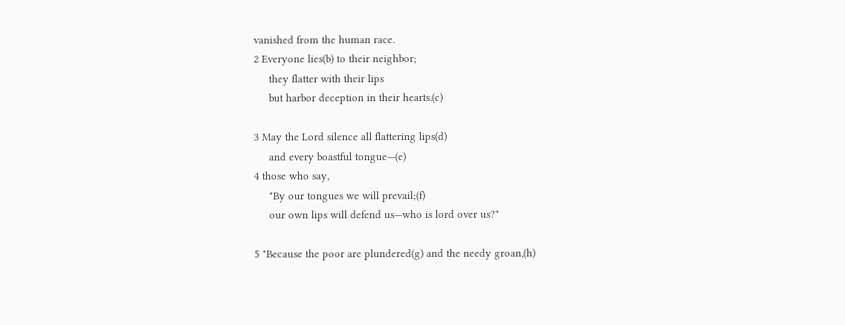vanished from the human race.
2 Everyone lies(b) to their neighbor;
     they flatter with their lips
     but harbor deception in their hearts.(c)

3 May the Lord silence all flattering lips(d)
     and every boastful tongue—(e)
4 those who say,
     "By our tongues we will prevail;(f)
     our own lips will defend us—who is lord over us?"

5 "Because the poor are plundered(g) and the needy groan,(h)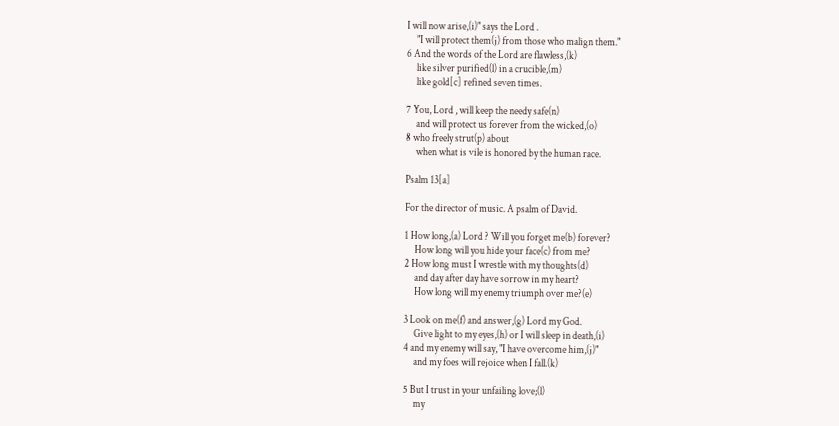I will now arise,(i)" says the Lord .
     "I will protect them(j) from those who malign them."
6 And the words of the Lord are flawless,(k)
     like silver purified(l) in a crucible,(m)
     like gold[c] refined seven times.

7 You, Lord , will keep the needy safe(n)
     and will protect us forever from the wicked,(o)
8 who freely strut(p) about
     when what is vile is honored by the human race.

Psalm 13[a]

For the director of music. A psalm of David.

1 How long,(a) Lord ? Will you forget me(b) forever?
     How long will you hide your face(c) from me?
2 How long must I wrestle with my thoughts(d)
     and day after day have sorrow in my heart?
     How long will my enemy triumph over me?(e)

3 Look on me(f) and answer,(g) Lord my God.
     Give light to my eyes,(h) or I will sleep in death,(i)
4 and my enemy will say, "I have overcome him,(j)"
     and my foes will rejoice when I fall.(k)

5 But I trust in your unfailing love;(l)
     my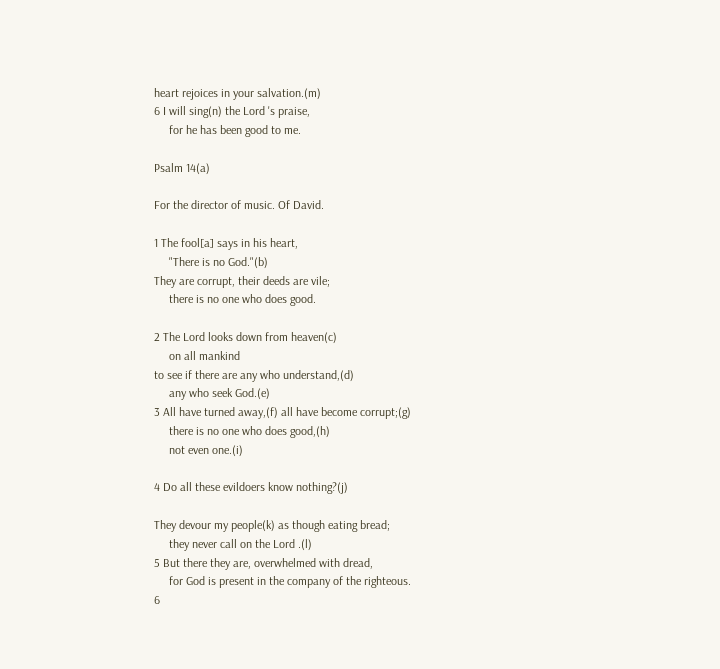heart rejoices in your salvation.(m)
6 I will sing(n) the Lord 's praise,
     for he has been good to me.

Psalm 14(a)

For the director of music. Of David.

1 The fool[a] says in his heart,
     "There is no God."(b)
They are corrupt, their deeds are vile;
     there is no one who does good.

2 The Lord looks down from heaven(c)
     on all mankind
to see if there are any who understand,(d)
     any who seek God.(e)
3 All have turned away,(f) all have become corrupt;(g)
     there is no one who does good,(h)
     not even one.(i)

4 Do all these evildoers know nothing?(j)

They devour my people(k) as though eating bread;
     they never call on the Lord .(l)
5 But there they are, overwhelmed with dread,
     for God is present in the company of the righteous.
6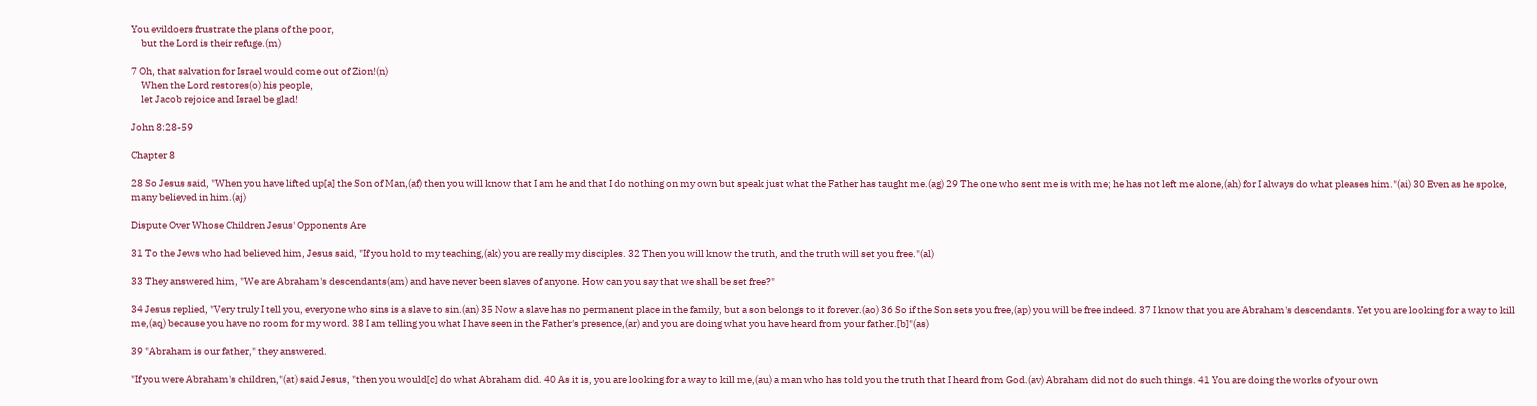You evildoers frustrate the plans of the poor,
     but the Lord is their refuge.(m)

7 Oh, that salvation for Israel would come out of Zion!(n)
     When the Lord restores(o) his people,
     let Jacob rejoice and Israel be glad!

John 8:28-59

Chapter 8

28 So Jesus said, "When you have lifted up[a] the Son of Man,(af) then you will know that I am he and that I do nothing on my own but speak just what the Father has taught me.(ag) 29 The one who sent me is with me; he has not left me alone,(ah) for I always do what pleases him."(ai) 30 Even as he spoke, many believed in him.(aj)

Dispute Over Whose Children Jesus' Opponents Are

31 To the Jews who had believed him, Jesus said, "If you hold to my teaching,(ak) you are really my disciples. 32 Then you will know the truth, and the truth will set you free."(al)

33 They answered him, "We are Abraham's descendants(am) and have never been slaves of anyone. How can you say that we shall be set free?"

34 Jesus replied, "Very truly I tell you, everyone who sins is a slave to sin.(an) 35 Now a slave has no permanent place in the family, but a son belongs to it forever.(ao) 36 So if the Son sets you free,(ap) you will be free indeed. 37 I know that you are Abraham's descendants. Yet you are looking for a way to kill me,(aq) because you have no room for my word. 38 I am telling you what I have seen in the Father's presence,(ar) and you are doing what you have heard from your father.[b]"(as)

39 "Abraham is our father," they answered.

"If you were Abraham's children,"(at) said Jesus, "then you would[c] do what Abraham did. 40 As it is, you are looking for a way to kill me,(au) a man who has told you the truth that I heard from God.(av) Abraham did not do such things. 41 You are doing the works of your own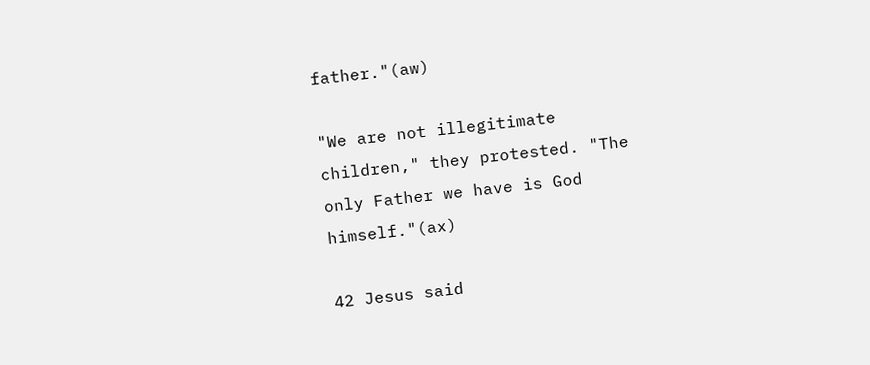father."(aw)

"We are not illegitimate children," they protested. "The only Father we have is God himself."(ax)

42 Jesus said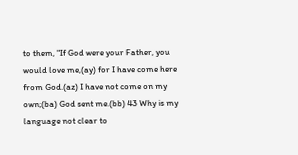to them, "If God were your Father, you would love me,(ay) for I have come here from God.(az) I have not come on my own;(ba) God sent me.(bb) 43 Why is my language not clear to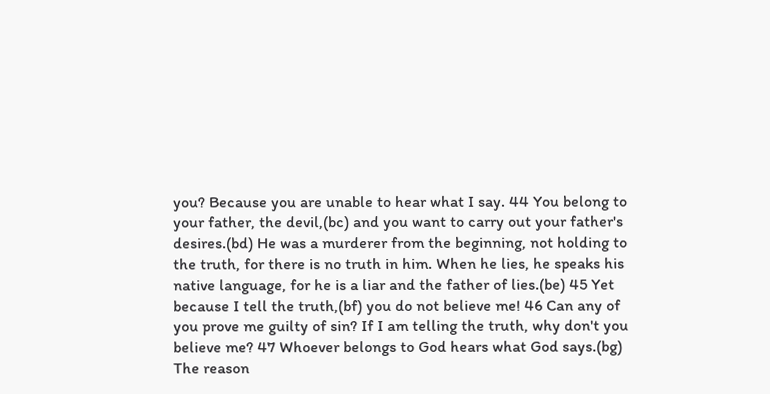you? Because you are unable to hear what I say. 44 You belong to your father, the devil,(bc) and you want to carry out your father's desires.(bd) He was a murderer from the beginning, not holding to the truth, for there is no truth in him. When he lies, he speaks his native language, for he is a liar and the father of lies.(be) 45 Yet because I tell the truth,(bf) you do not believe me! 46 Can any of you prove me guilty of sin? If I am telling the truth, why don't you believe me? 47 Whoever belongs to God hears what God says.(bg) The reason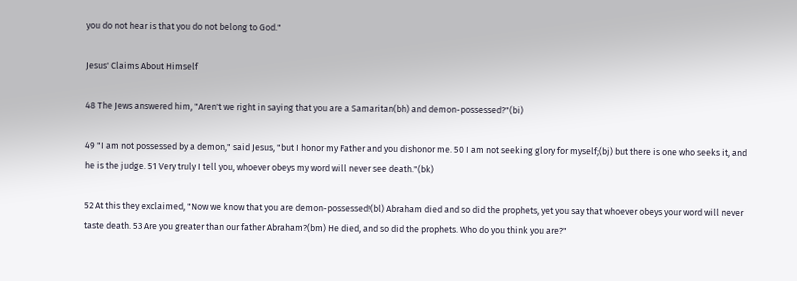you do not hear is that you do not belong to God."

Jesus' Claims About Himself

48 The Jews answered him, "Aren't we right in saying that you are a Samaritan(bh) and demon-possessed?"(bi)

49 "I am not possessed by a demon," said Jesus, "but I honor my Father and you dishonor me. 50 I am not seeking glory for myself;(bj) but there is one who seeks it, and he is the judge. 51 Very truly I tell you, whoever obeys my word will never see death."(bk)

52 At this they exclaimed, "Now we know that you are demon-possessed!(bl) Abraham died and so did the prophets, yet you say that whoever obeys your word will never taste death. 53 Are you greater than our father Abraham?(bm) He died, and so did the prophets. Who do you think you are?"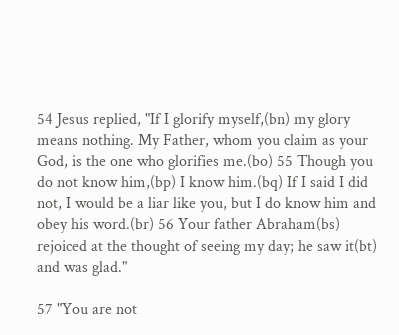54 Jesus replied, "If I glorify myself,(bn) my glory means nothing. My Father, whom you claim as your God, is the one who glorifies me.(bo) 55 Though you do not know him,(bp) I know him.(bq) If I said I did not, I would be a liar like you, but I do know him and obey his word.(br) 56 Your father Abraham(bs) rejoiced at the thought of seeing my day; he saw it(bt) and was glad."

57 "You are not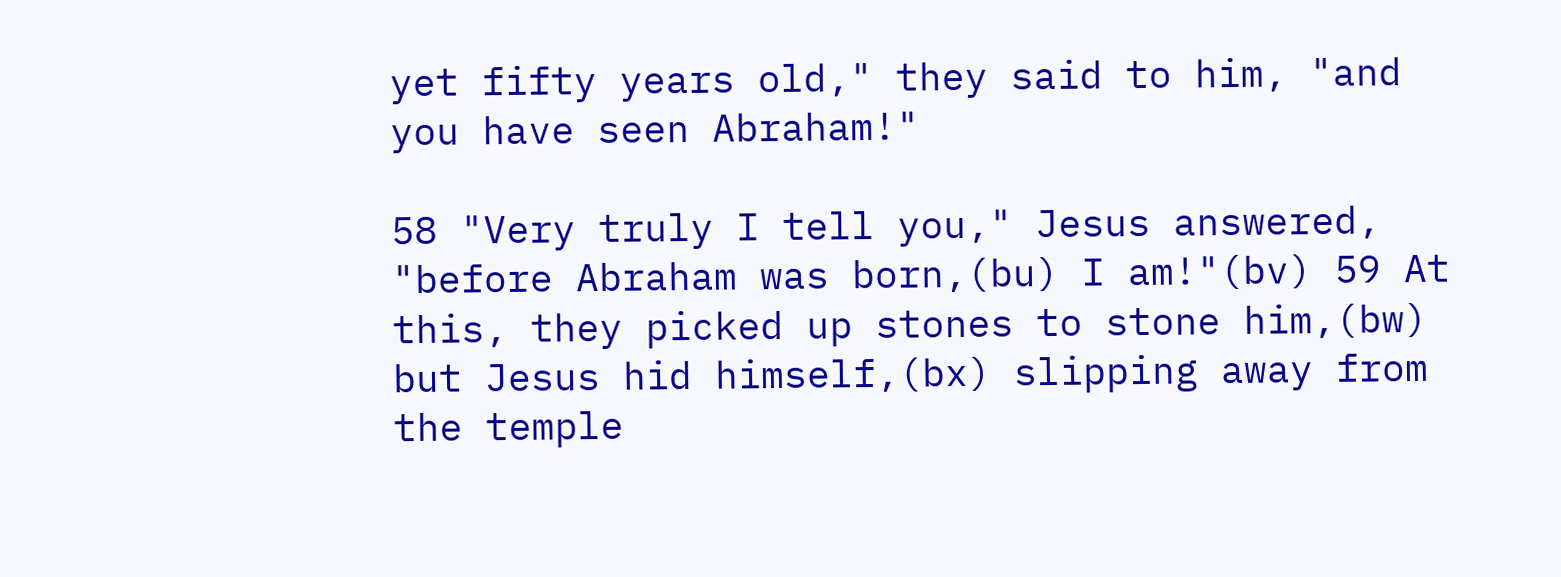yet fifty years old," they said to him, "and you have seen Abraham!"

58 "Very truly I tell you," Jesus answered, "before Abraham was born,(bu) I am!"(bv) 59 At this, they picked up stones to stone him,(bw) but Jesus hid himself,(bx) slipping away from the temple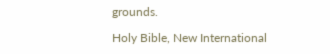grounds.

Holy Bible, New International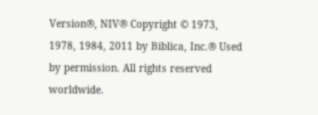Version®, NIV® Copyright © 1973, 1978, 1984, 2011 by Biblica, Inc.® Used by permission. All rights reserved worldwide.